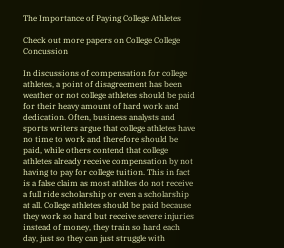The Importance of Paying College Athletes

Check out more papers on College College Concussion

In discussions of compensation for college athletes, a point of disagreement has been weather or not college athletes should be paid for their heavy amount of hard work and dedication. Often, business analysts and sports writers argue that college athletes have no time to work and therefore should be paid, while others contend that college athletes already receive compensation by not having to pay for college tuition. This in fact is a false claim as most athltes do not receive a full ride scholarship or even a scholarship at all. College athletes should be paid because they work so hard but receive severe injuries instead of money, they train so hard each day, just so they can just struggle with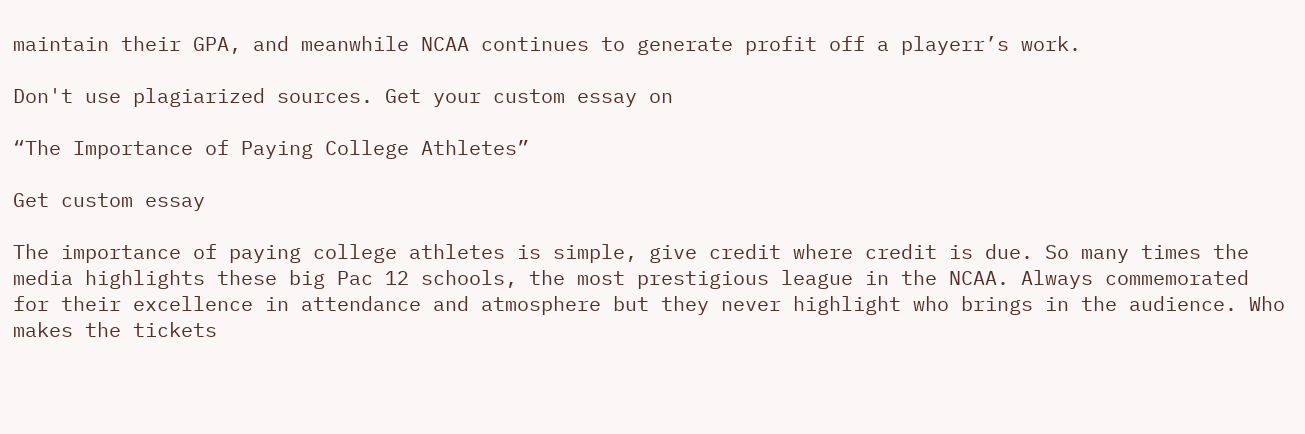maintain their GPA, and meanwhile NCAA continues to generate profit off a playerr’s work.

Don't use plagiarized sources. Get your custom essay on

“The Importance of Paying College Athletes”

Get custom essay

The importance of paying college athletes is simple, give credit where credit is due. So many times the media highlights these big Pac 12 schools, the most prestigious league in the NCAA. Always commemorated for their excellence in attendance and atmosphere but they never highlight who brings in the audience. Who makes the tickets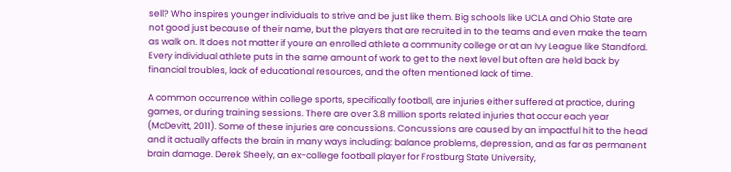sell? Who inspires younger individuals to strive and be just like them. Big schools like UCLA and Ohio State are not good just because of their name, but the players that are recruited in to the teams and even make the team as walk on. It does not matter if youre an enrolled athlete a community college or at an Ivy League like Standford. Every individual athlete puts in the same amount of work to get to the next level but often are held back by financial troubles, lack of educational resources, and the often mentioned lack of time.

A common occurrence within college sports, specifically football, are injuries either suffered at practice, during games, or during training sessions. There are over 3.8 million sports related injuries that occur each year (McDevitt, 2011). Some of these injuries are concussions. Concussions are caused by an impactful hit to the head and it actually affects the brain in many ways including: balance problems, depression, and as far as permanent brain damage. Derek Sheely, an ex-college football player for Frostburg State University,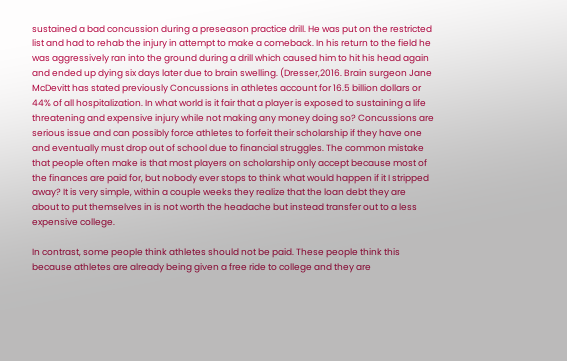sustained a bad concussion during a preseason practice drill. He was put on the restricted list and had to rehab the injury in attempt to make a comeback. In his return to the field he was aggressively ran into the ground during a drill which caused him to hit his head again and ended up dying six days later due to brain swelling. (Dresser,2016. Brain surgeon Jane McDevitt has stated previously Concussions in athletes account for 16.5 billion dollars or 44% of all hospitalization. In what world is it fair that a player is exposed to sustaining a life threatening and expensive injury while not making any money doing so? Concussions are serious issue and can possibly force athletes to forfeit their scholarship if they have one and eventually must drop out of school due to financial struggles. The common mistake that people often make is that most players on scholarship only accept because most of the finances are paid for, but nobody ever stops to think what would happen if it I stripped away? It is very simple, within a couple weeks they realize that the loan debt they are about to put themselves in is not worth the headache but instead transfer out to a less expensive college.

In contrast, some people think athletes should not be paid. These people think this because athletes are already being given a free ride to college and they are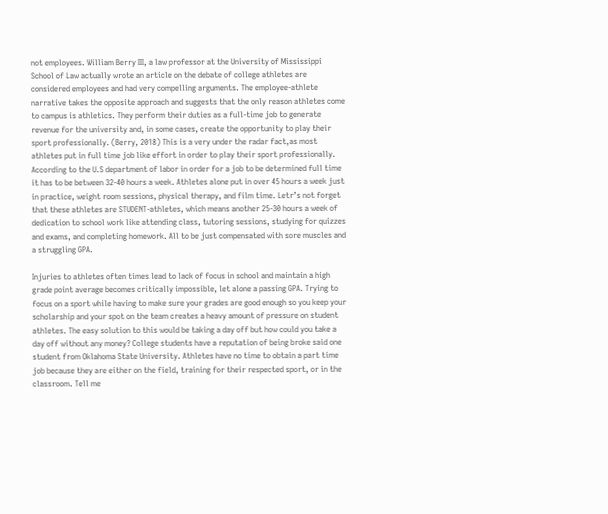not employees. William Berry III, a law professor at the University of Mississippi School of Law actually wrote an article on the debate of college athletes are considered employees and had very compelling arguments. The employee-athlete narrative takes the opposite approach and suggests that the only reason athletes come to campus is athletics. They perform their duties as a full-time job to generate revenue for the university and, in some cases, create the opportunity to play their sport professionally. (Berry, 2018) This is a very under the radar fact,as most athletes put in full time job like effort in order to play their sport professionally. According to the U.S department of labor in order for a job to be determined full time it has to be between 32-40 hours a week. Athletes alone put in over 45 hours a week just in practice, weight room sessions, physical therapy, and film time. Letr’s not forget that these athletes are STUDENT-athletes, which means another 25-30 hours a week of dedication to school work like attending class, tutoring sessions, studying for quizzes and exams, and completing homework. All to be just compensated with sore muscles and a struggling GPA.

Injuries to athletes often times lead to lack of focus in school and maintain a high grade point average becomes critically impossible, let alone a passing GPA. Trying to focus on a sport while having to make sure your grades are good enough so you keep your scholarship and your spot on the team creates a heavy amount of pressure on student athletes. The easy solution to this would be taking a day off but how could you take a day off without any money? College students have a reputation of being broke said one student from Oklahoma State University. Athletes have no time to obtain a part time job because they are either on the field, training for their respected sport, or in the classroom. Tell me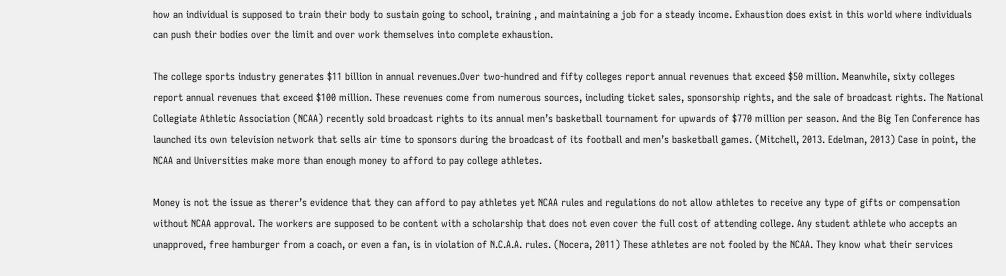how an individual is supposed to train their body to sustain going to school, training , and maintaining a job for a steady income. Exhaustion does exist in this world where individuals can push their bodies over the limit and over work themselves into complete exhaustion.

The college sports industry generates $11 billion in annual revenues.Over two-hundred and fifty colleges report annual revenues that exceed $50 million. Meanwhile, sixty colleges report annual revenues that exceed $100 million. These revenues come from numerous sources, including ticket sales, sponsorship rights, and the sale of broadcast rights. The National Collegiate Athletic Association (NCAA) recently sold broadcast rights to its annual men’s basketball tournament for upwards of $770 million per season. And the Big Ten Conference has launched its own television network that sells air time to sponsors during the broadcast of its football and men’s basketball games. (Mitchell, 2013. Edelman, 2013) Case in point, the NCAA and Universities make more than enough money to afford to pay college athletes.

Money is not the issue as therer’s evidence that they can afford to pay athletes yet NCAA rules and regulations do not allow athletes to receive any type of gifts or compensation without NCAA approval. The workers are supposed to be content with a scholarship that does not even cover the full cost of attending college. Any student athlete who accepts an unapproved, free hamburger from a coach, or even a fan, is in violation of N.C.A.A. rules. (Nocera, 2011) These athletes are not fooled by the NCAA. They know what their services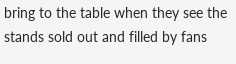bring to the table when they see the stands sold out and filled by fans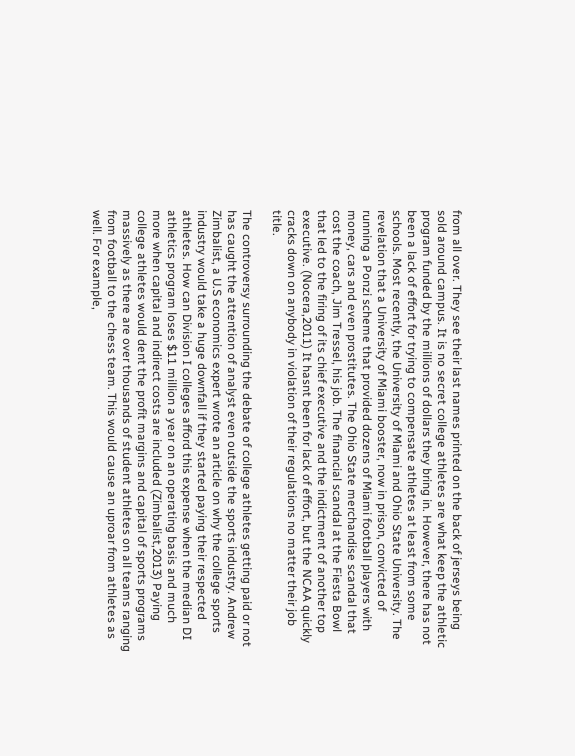from all over. They see their last names printed on the back of jerseys being sold around campus. It is no secret college athletes are what keep the athletic program funded by the millions of dollars they bring in. However, there has not been a lack of effort for trying to compensate athletes at least from some schools. Most recently, the University of Miami and Ohio State University. The revelation that a University of Miami booster, now in prison, convicted of running a Ponzi scheme that provided dozens of Miami football players with money, cars and even prostitutes. The Ohio State merchandise scandal that cost the coach, Jim Tressel, his job. The financial scandal at the Fiesta Bowl that led to the firing of its chief executive and the indictment of another top executive. (Nocera,2011) It hasnt been for lack of effort, but the NCAA quickly cracks down on anybody in violation of their regulations no matter their job title.

The controversy surrounding the debate of college athletes getting paid or not has caught the attention of analyst even outside the sports industry. Andrew Zimbalist, a U.S economics expert wrote an article on why the college sports industry would take a huge downfall if they started paying their respected athletes. How can Division I colleges afford this expense when the median DI athletics program loses $11 million a year on an operating basis and much more when capital and indirect costs are included (Zimbalist,2013) Paying college athletes would dent the profit margins and capital of sports programs massively as there are over thousands of student athletes on all teams ranging from football to the chess team. This would cause an uproar from athletes as well. For example,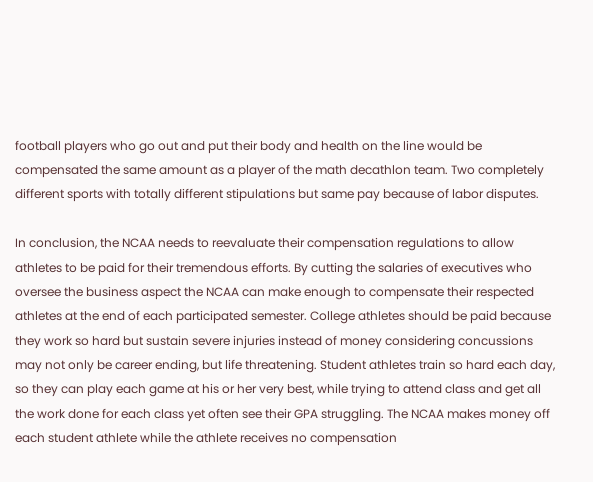football players who go out and put their body and health on the line would be compensated the same amount as a player of the math decathlon team. Two completely different sports with totally different stipulations but same pay because of labor disputes.

In conclusion, the NCAA needs to reevaluate their compensation regulations to allow athletes to be paid for their tremendous efforts. By cutting the salaries of executives who oversee the business aspect the NCAA can make enough to compensate their respected athletes at the end of each participated semester. College athletes should be paid because they work so hard but sustain severe injuries instead of money considering concussions may not only be career ending, but life threatening. Student athletes train so hard each day, so they can play each game at his or her very best, while trying to attend class and get all the work done for each class yet often see their GPA struggling. The NCAA makes money off each student athlete while the athlete receives no compensation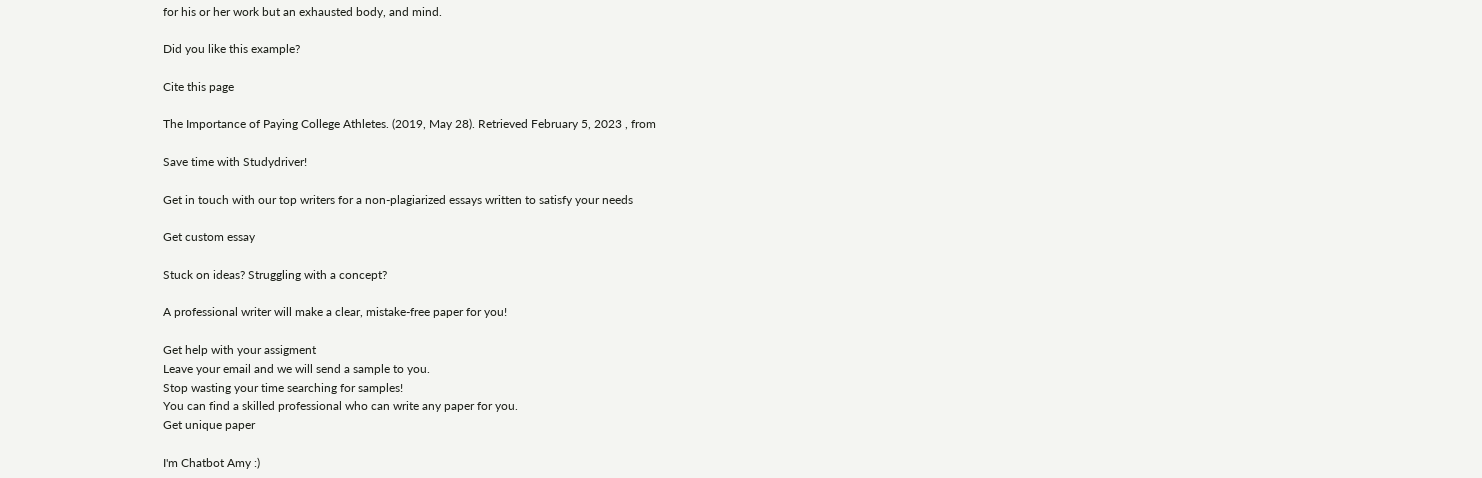for his or her work but an exhausted body, and mind.

Did you like this example?

Cite this page

The Importance of Paying College Athletes. (2019, May 28). Retrieved February 5, 2023 , from

Save time with Studydriver!

Get in touch with our top writers for a non-plagiarized essays written to satisfy your needs

Get custom essay

Stuck on ideas? Struggling with a concept?

A professional writer will make a clear, mistake-free paper for you!

Get help with your assigment
Leave your email and we will send a sample to you.
Stop wasting your time searching for samples!
You can find a skilled professional who can write any paper for you.
Get unique paper

I'm Chatbot Amy :)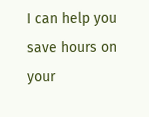I can help you save hours on your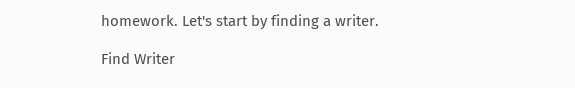homework. Let's start by finding a writer.

Find Writer